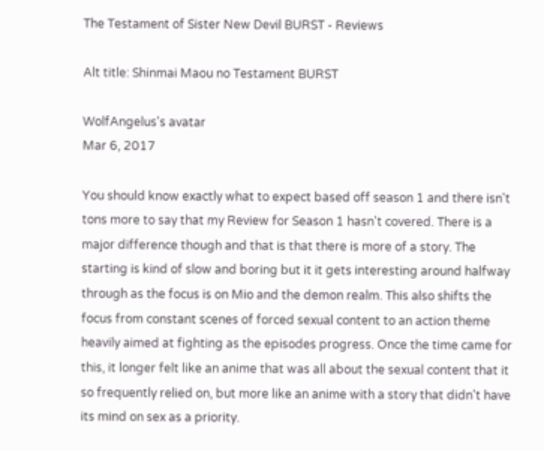The Testament of Sister New Devil BURST - Reviews

Alt title: Shinmai Maou no Testament BURST

WolfAngelus's avatar
Mar 6, 2017

You should know exactly what to expect based off season 1 and there isn't tons more to say that my Review for Season 1 hasn't covered. There is a major difference though and that is that there is more of a story. The starting is kind of slow and boring but it it gets interesting around halfway through as the focus is on Mio and the demon realm. This also shifts the focus from constant scenes of forced sexual content to an action theme heavily aimed at fighting as the episodes progress. Once the time came for this, it longer felt like an anime that was all about the sexual content that it so frequently relied on, but more like an anime with a story that didn't have its mind on sex as a priority.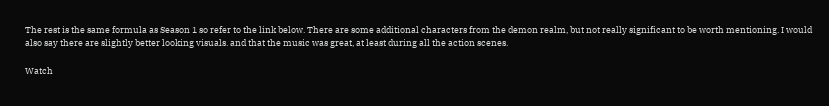The rest is the same formula as Season 1 so refer to the link below. There are some additional characters from the demon realm, but not really significant to be worth mentioning. I would also say there are slightly better looking visuals. and that the music was great, at least during all the action scenes.

Watch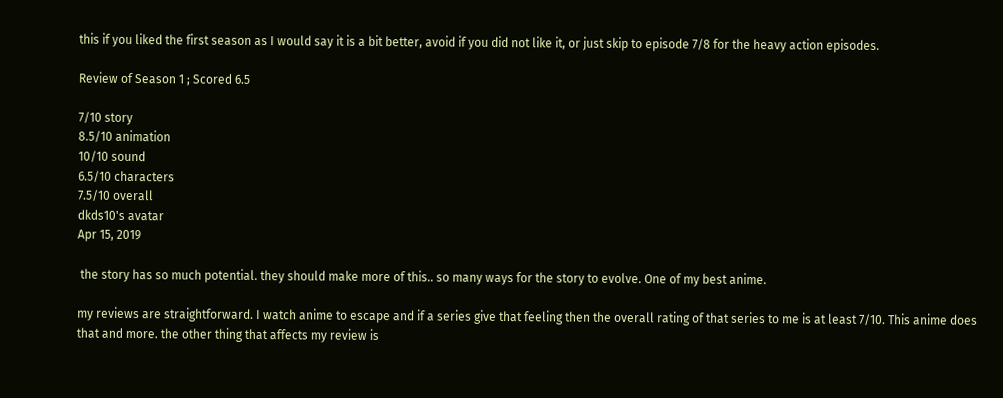this if you liked the first season as I would say it is a bit better, avoid if you did not like it, or just skip to episode 7/8 for the heavy action episodes.

Review of Season 1 ; Scored 6.5

7/10 story
8.5/10 animation
10/10 sound
6.5/10 characters
7.5/10 overall
dkds10's avatar
Apr 15, 2019

 the story has so much potential. they should make more of this.. so many ways for the story to evolve. One of my best anime.

my reviews are straightforward. I watch anime to escape and if a series give that feeling then the overall rating of that series to me is at least 7/10. This anime does that and more. the other thing that affects my review is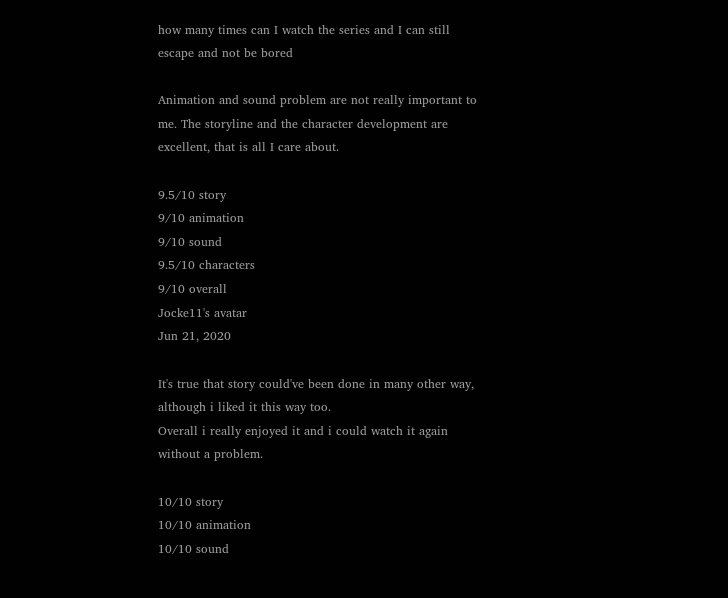how many times can I watch the series and I can still escape and not be bored

Animation and sound problem are not really important to me. The storyline and the character development are excellent, that is all I care about.

9.5/10 story
9/10 animation
9/10 sound
9.5/10 characters
9/10 overall
Jocke11's avatar
Jun 21, 2020

It's true that story could've been done in many other way, although i liked it this way too.
Overall i really enjoyed it and i could watch it again without a problem.

10/10 story
10/10 animation
10/10 sound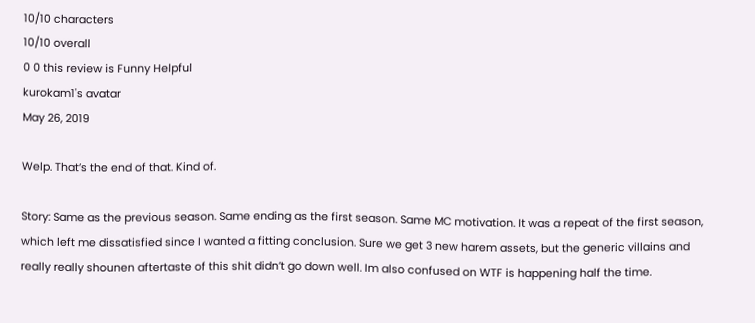10/10 characters
10/10 overall
0 0 this review is Funny Helpful
kurokam1's avatar
May 26, 2019

Welp. That’s the end of that. Kind of.

Story: Same as the previous season. Same ending as the first season. Same MC motivation. It was a repeat of the first season, which left me dissatisfied since I wanted a fitting conclusion. Sure we get 3 new harem assets, but the generic villains and really really shounen aftertaste of this shit didn’t go down well. Im also confused on WTF is happening half the time.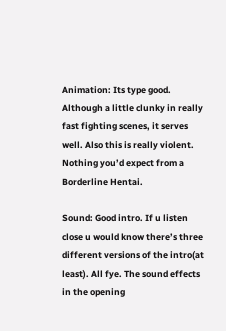Animation: Its type good. Although a little clunky in really fast fighting scenes, it serves well. Also this is really violent. Nothing you’d expect from a Borderline Hentai.

Sound: Good intro. If u listen close u would know there’s three different versions of the intro(at least). All fye. The sound effects in the opening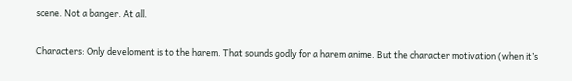scene. Not a banger. At all.

Characters: Only develoment is to the harem. That sounds godly for a harem anime. But the character motivation (when it’s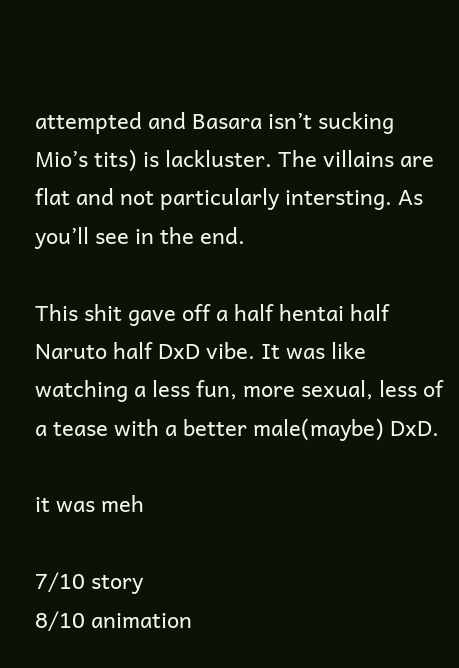attempted and Basara isn’t sucking Mio’s tits) is lackluster. The villains are flat and not particularly intersting. As you’ll see in the end.

This shit gave off a half hentai half Naruto half DxD vibe. It was like watching a less fun, more sexual, less of a tease with a better male(maybe) DxD.

it was meh

7/10 story
8/10 animation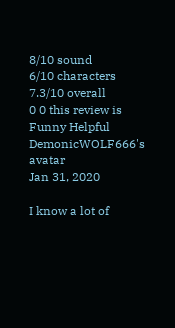8/10 sound
6/10 characters
7.3/10 overall
0 0 this review is Funny Helpful
DemonicWOLF666's avatar
Jan 31, 2020

I know a lot of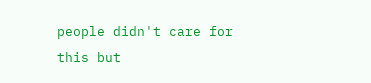people didn't care for this but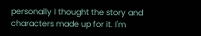personally I thought the story and characters made up for it. I'm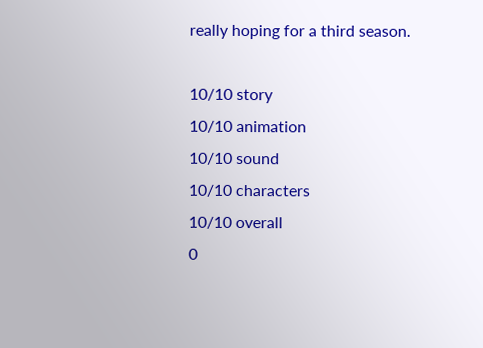really hoping for a third season.

10/10 story
10/10 animation
10/10 sound
10/10 characters
10/10 overall
0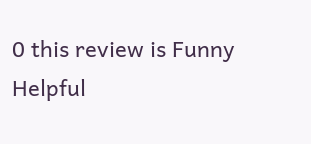0 this review is Funny Helpful